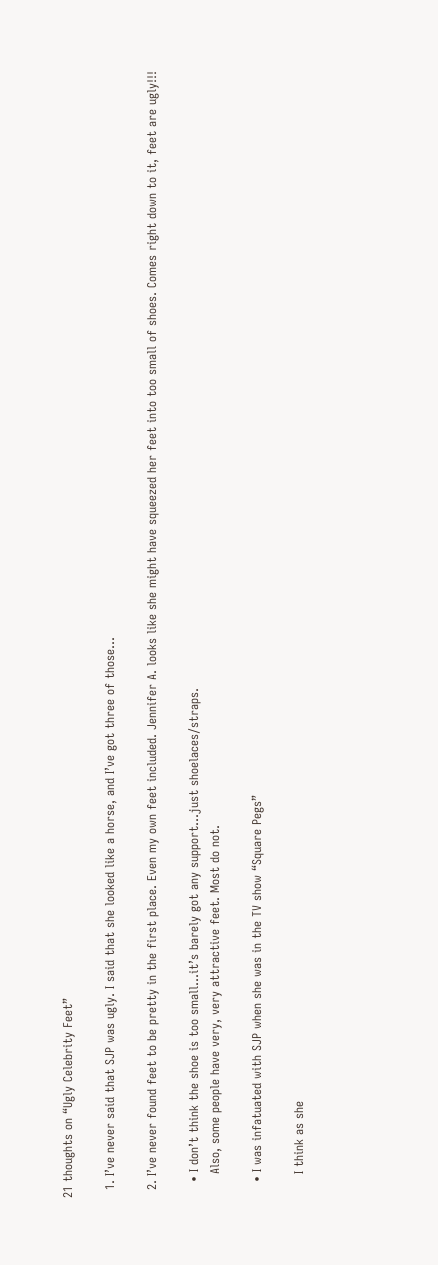21 thoughts on “Ugly Celebrity Feet”

  1. I’ve never said that SJP was ugly. I said that she looked like a horse, and I’ve got three of those…

  2. I’ve never found feet to be pretty in the first place. Even my own feet included. Jennifer A. looks like she might have squeezed her feet into too small of shoes. Comes right down to it, feet are ugly!!!

    • I don’t think the shoe is too small…it’s barely got any support…just shoelaces/straps.
      Also, some people have very, very attractive feet. Most do not.

    • I was infatuated with SJP when she was in the TV show “Square Pegs”

      I think as she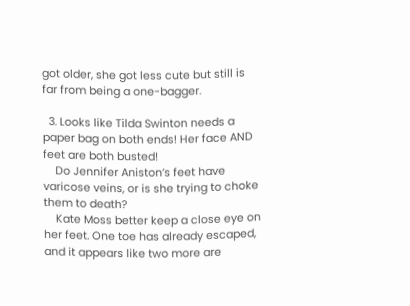got older, she got less cute but still is far from being a one-bagger.

  3. Looks like Tilda Swinton needs a paper bag on both ends! Her face AND feet are both busted!
    Do Jennifer Aniston’s feet have varicose veins, or is she trying to choke them to death?
    Kate Moss better keep a close eye on her feet. One toe has already escaped, and it appears like two more are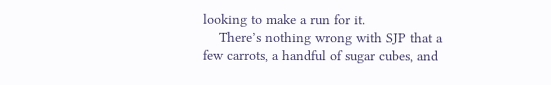looking to make a run for it.
    There’s nothing wrong with SJP that a few carrots, a handful of sugar cubes, and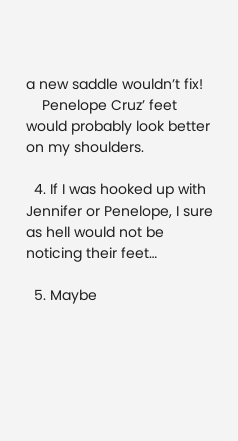a new saddle wouldn’t fix!
    Penelope Cruz’ feet would probably look better on my shoulders.

  4. If I was hooked up with Jennifer or Penelope, I sure as hell would not be noticing their feet…

  5. Maybe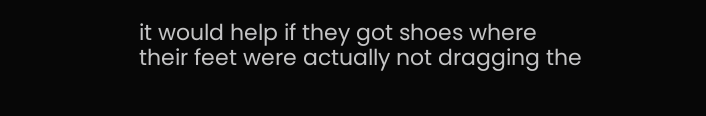it would help if they got shoes where their feet were actually not dragging the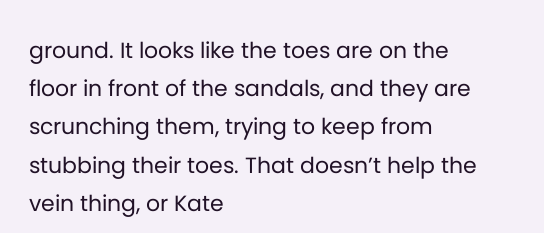ground. It looks like the toes are on the floor in front of the sandals, and they are scrunching them, trying to keep from stubbing their toes. That doesn’t help the vein thing, or Kate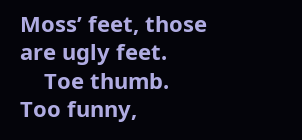Moss’ feet, those are ugly feet.
    Toe thumb. Too funny,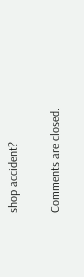shop accident?

Comments are closed.